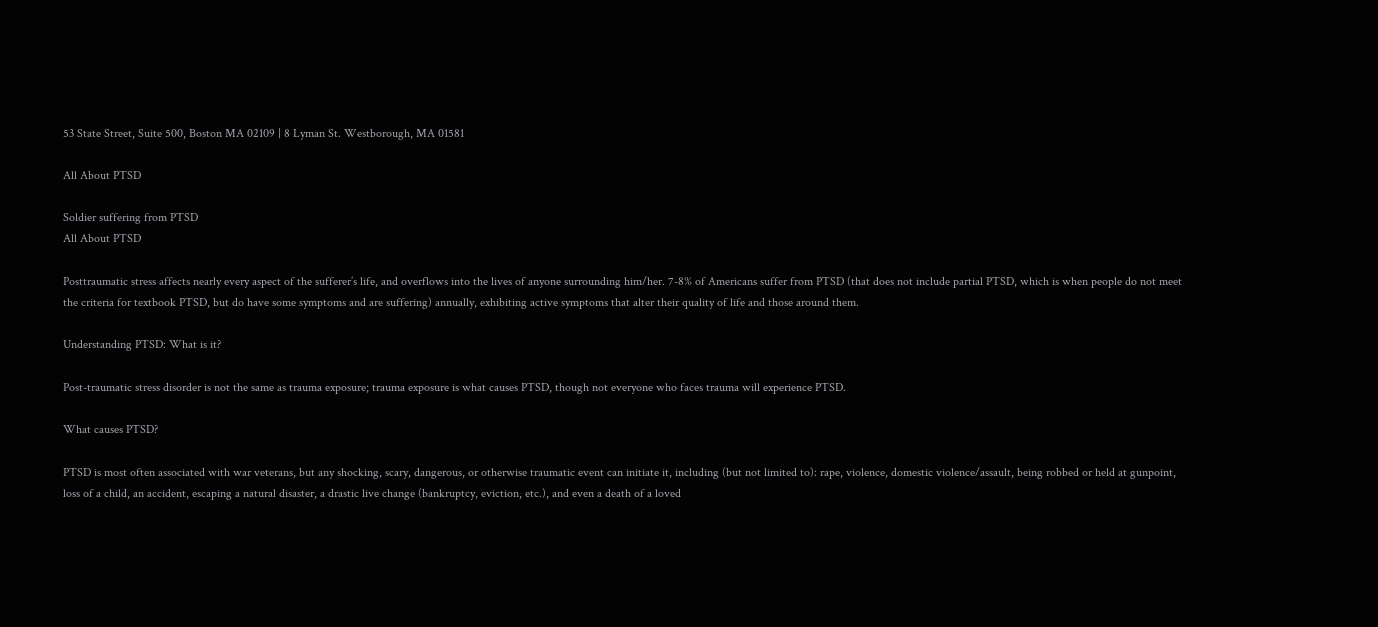53 State Street, Suite 500, Boston MA 02109 | 8 Lyman St. Westborough, MA 01581

All About PTSD

Soldier suffering from PTSD
All About PTSD

Posttraumatic stress affects nearly every aspect of the sufferer’s life, and overflows into the lives of anyone surrounding him/her. 7-8% of Americans suffer from PTSD (that does not include partial PTSD, which is when people do not meet the criteria for textbook PTSD, but do have some symptoms and are suffering) annually, exhibiting active symptoms that alter their quality of life and those around them.

Understanding PTSD: What is it?

Post-traumatic stress disorder is not the same as trauma exposure; trauma exposure is what causes PTSD, though not everyone who faces trauma will experience PTSD.

What causes PTSD?

PTSD is most often associated with war veterans, but any shocking, scary, dangerous, or otherwise traumatic event can initiate it, including (but not limited to): rape, violence, domestic violence/assault, being robbed or held at gunpoint, loss of a child, an accident, escaping a natural disaster, a drastic live change (bankruptcy, eviction, etc.), and even a death of a loved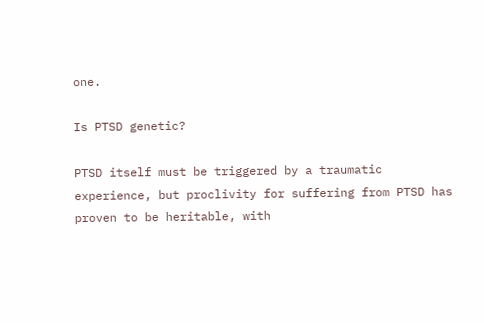one.

Is PTSD genetic?

PTSD itself must be triggered by a traumatic experience, but proclivity for suffering from PTSD has proven to be heritable, with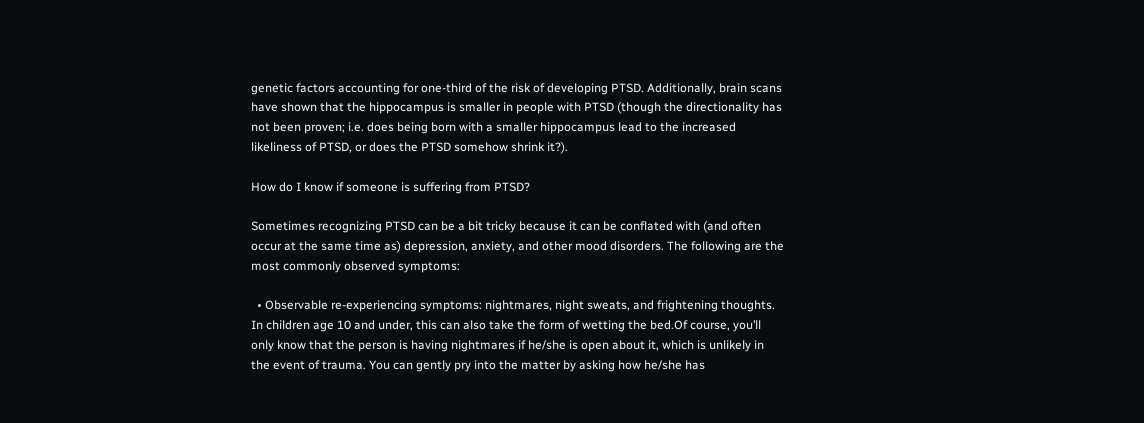genetic factors accounting for one-third of the risk of developing PTSD. Additionally, brain scans have shown that the hippocampus is smaller in people with PTSD (though the directionality has not been proven; i.e. does being born with a smaller hippocampus lead to the increased likeliness of PTSD, or does the PTSD somehow shrink it?).

How do I know if someone is suffering from PTSD?

Sometimes recognizing PTSD can be a bit tricky because it can be conflated with (and often occur at the same time as) depression, anxiety, and other mood disorders. The following are the most commonly observed symptoms:

  • Observable re-experiencing symptoms: nightmares, night sweats, and frightening thoughts. In children age 10 and under, this can also take the form of wetting the bed.Of course, you’ll only know that the person is having nightmares if he/she is open about it, which is unlikely in the event of trauma. You can gently pry into the matter by asking how he/she has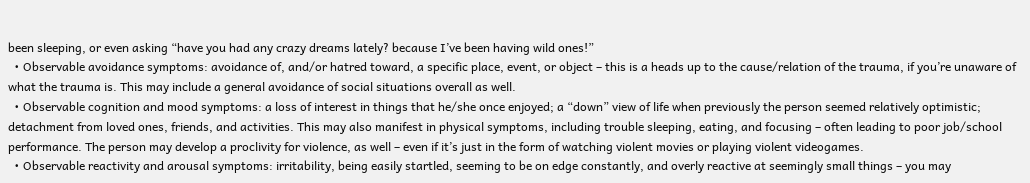been sleeping, or even asking “have you had any crazy dreams lately? because I’ve been having wild ones!”
  • Observable avoidance symptoms: avoidance of, and/or hatred toward, a specific place, event, or object – this is a heads up to the cause/relation of the trauma, if you’re unaware of what the trauma is. This may include a general avoidance of social situations overall as well.
  • Observable cognition and mood symptoms: a loss of interest in things that he/she once enjoyed; a “down” view of life when previously the person seemed relatively optimistic; detachment from loved ones, friends, and activities. This may also manifest in physical symptoms, including trouble sleeping, eating, and focusing – often leading to poor job/school performance. The person may develop a proclivity for violence, as well – even if it’s just in the form of watching violent movies or playing violent videogames.
  • Observable reactivity and arousal symptoms: irritability, being easily startled, seeming to be on edge constantly, and overly reactive at seemingly small things – you may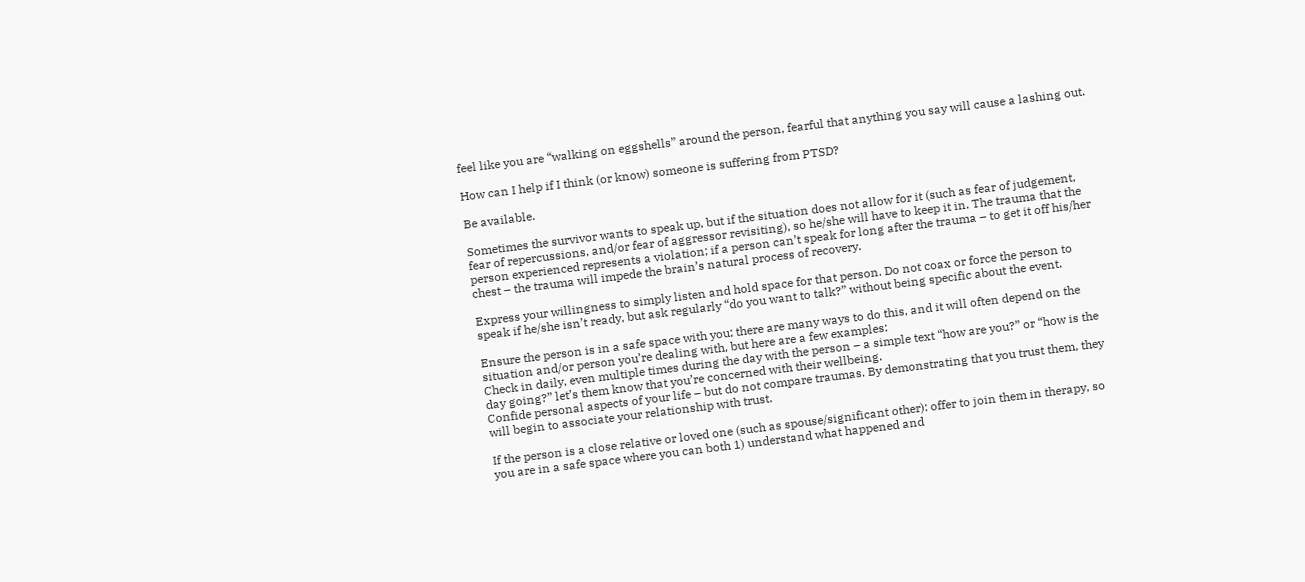feel like you are “walking on eggshells” around the person, fearful that anything you say will cause a lashing out.

How can I help if I think (or know) someone is suffering from PTSD?

Be available.

Sometimes the survivor wants to speak up, but if the situation does not allow for it (such as fear of judgement, fear of repercussions, and/or fear of aggressor revisiting), so he/she will have to keep it in. The trauma that the person experienced represents a violation; if a person can’t speak for long after the trauma – to get it off his/her chest – the trauma will impede the brain’s natural process of recovery.

Express your willingness to simply listen and hold space for that person. Do not coax or force the person to speak if he/she isn’t ready, but ask regularly “do you want to talk?” without being specific about the event.

Ensure the person is in a safe space with you; there are many ways to do this, and it will often depend on the situation and/or person you’re dealing with, but here are a few examples:
Check in daily, even multiple times during the day with the person – a simple text “how are you?” or “how is the day going?” let’s them know that you’re concerned with their wellbeing.
Confide personal aspects of your life – but do not compare traumas. By demonstrating that you trust them, they will begin to associate your relationship with trust.

If the person is a close relative or loved one (such as spouse/significant other): offer to join them in therapy, so you are in a safe space where you can both 1) understand what happened and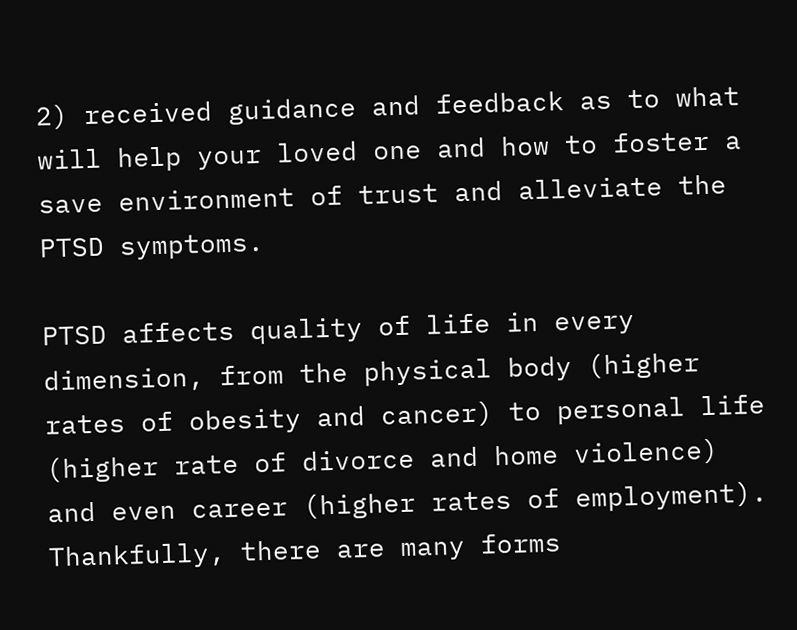2) received guidance and feedback as to what will help your loved one and how to foster a save environment of trust and alleviate the PTSD symptoms.

PTSD affects quality of life in every dimension, from the physical body (higher rates of obesity and cancer) to personal life (higher rate of divorce and home violence) and even career (higher rates of employment). Thankfully, there are many forms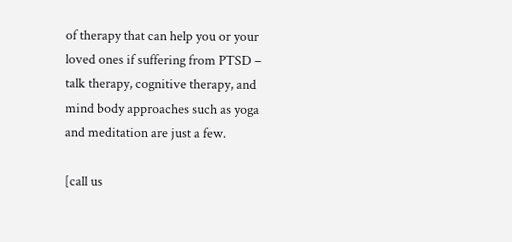of therapy that can help you or your loved ones if suffering from PTSD – talk therapy, cognitive therapy, and mind body approaches such as yoga and meditation are just a few.

[call us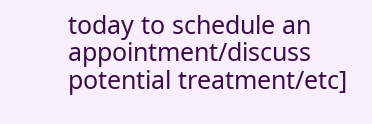today to schedule an appointment/discuss potential treatment/etc]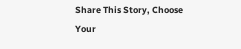Share This Story, Choose Your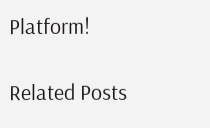Platform!

Related Posts